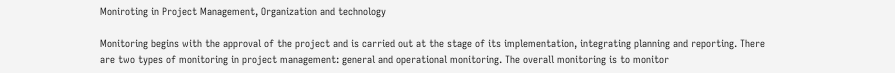Moniroting in Project Management, Organization and technology

Monitoring begins with the approval of the project and is carried out at the stage of its implementation, integrating planning and reporting. There are two types of monitoring in project management: general and operational monitoring. The overall monitoring is to monitor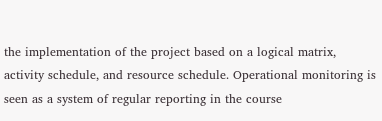the implementation of the project based on a logical matrix, activity schedule, and resource schedule. Operational monitoring is seen as a system of regular reporting in the course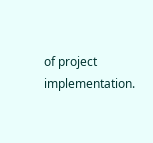of project implementation.